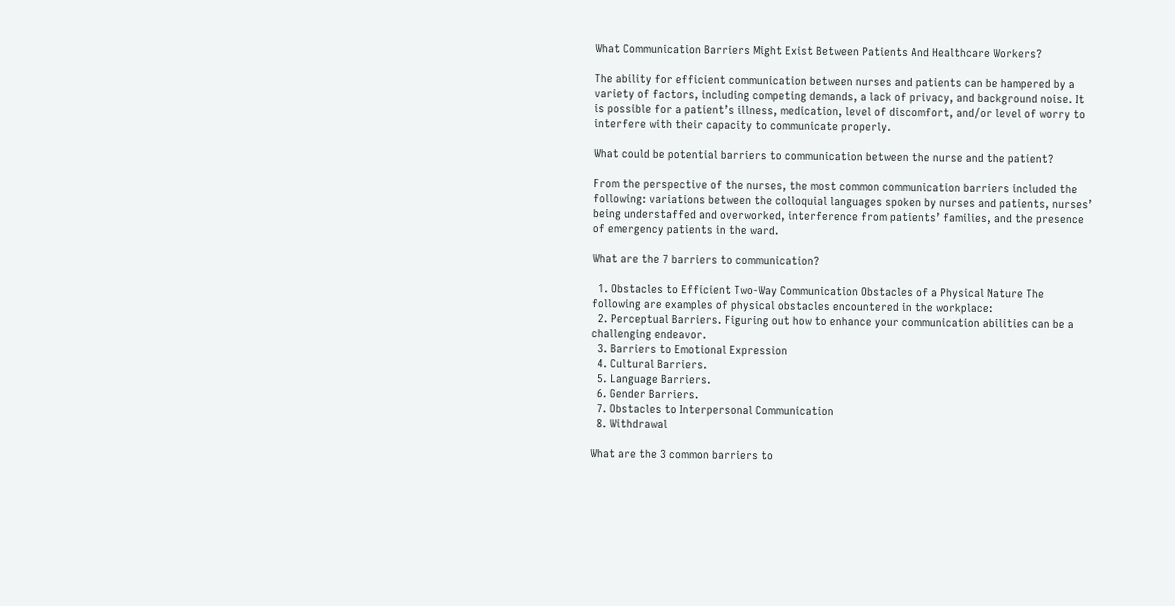What Communication Barriers Might Exist Between Patients And Healthcare Workers?

The ability for efficient communication between nurses and patients can be hampered by a variety of factors, including competing demands, a lack of privacy, and background noise. It is possible for a patient’s illness, medication, level of discomfort, and/or level of worry to interfere with their capacity to communicate properly.

What could be potential barriers to communication between the nurse and the patient?

From the perspective of the nurses, the most common communication barriers included the following: variations between the colloquial languages spoken by nurses and patients, nurses’ being understaffed and overworked, interference from patients’ families, and the presence of emergency patients in the ward.

What are the 7 barriers to communication?

  1. Obstacles to Efficient Two-Way Communication Obstacles of a Physical Nature The following are examples of physical obstacles encountered in the workplace:
  2. Perceptual Barriers. Figuring out how to enhance your communication abilities can be a challenging endeavor.
  3. Barriers to Emotional Expression
  4. Cultural Barriers.
  5. Language Barriers.
  6. Gender Barriers.
  7. Obstacles to Interpersonal Communication
  8. Withdrawal

What are the 3 common barriers to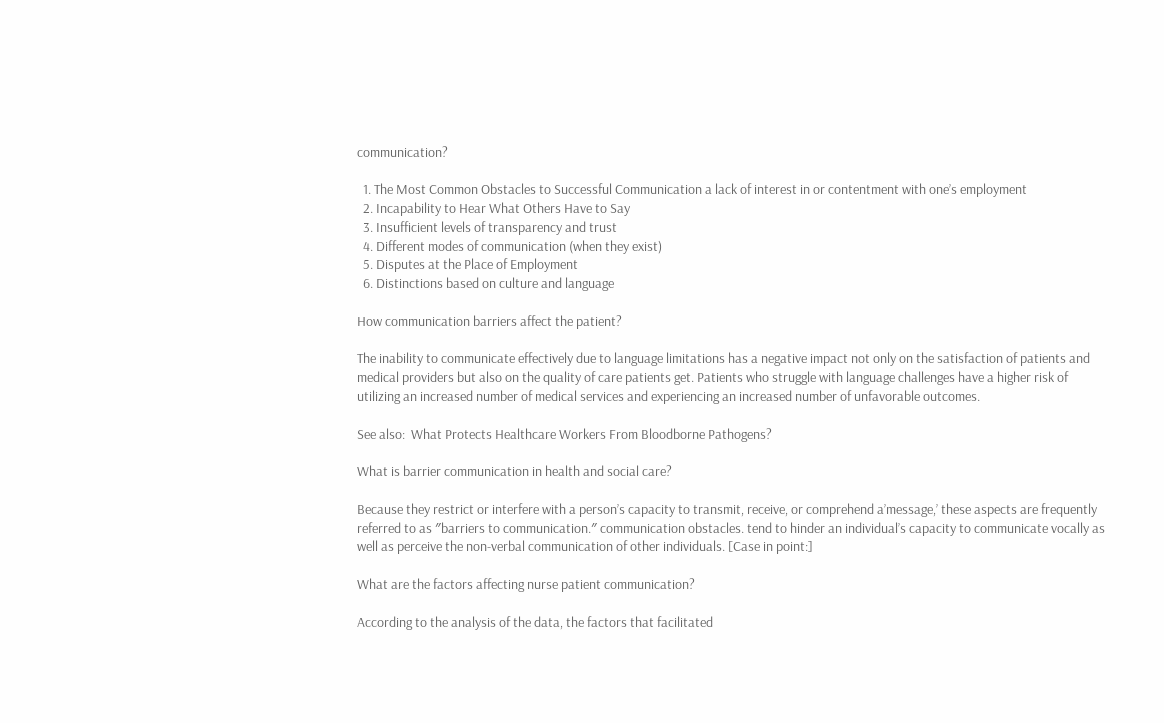communication?

  1. The Most Common Obstacles to Successful Communication a lack of interest in or contentment with one’s employment
  2. Incapability to Hear What Others Have to Say
  3. Insufficient levels of transparency and trust
  4. Different modes of communication (when they exist)
  5. Disputes at the Place of Employment
  6. Distinctions based on culture and language

How communication barriers affect the patient?

The inability to communicate effectively due to language limitations has a negative impact not only on the satisfaction of patients and medical providers but also on the quality of care patients get. Patients who struggle with language challenges have a higher risk of utilizing an increased number of medical services and experiencing an increased number of unfavorable outcomes.

See also:  What Protects Healthcare Workers From Bloodborne Pathogens?

What is barrier communication in health and social care?

Because they restrict or interfere with a person’s capacity to transmit, receive, or comprehend a’message,’ these aspects are frequently referred to as ″barriers to communication.″ communication obstacles. tend to hinder an individual’s capacity to communicate vocally as well as perceive the non-verbal communication of other individuals. [Case in point:]

What are the factors affecting nurse patient communication?

According to the analysis of the data, the factors that facilitated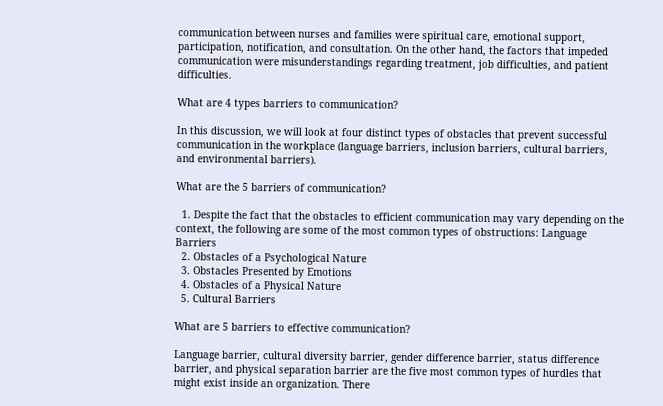communication between nurses and families were spiritual care, emotional support, participation, notification, and consultation. On the other hand, the factors that impeded communication were misunderstandings regarding treatment, job difficulties, and patient difficulties.

What are 4 types barriers to communication?

In this discussion, we will look at four distinct types of obstacles that prevent successful communication in the workplace (language barriers, inclusion barriers, cultural barriers, and environmental barriers).

What are the 5 barriers of communication?

  1. Despite the fact that the obstacles to efficient communication may vary depending on the context, the following are some of the most common types of obstructions: Language Barriers
  2. Obstacles of a Psychological Nature
  3. Obstacles Presented by Emotions
  4. Obstacles of a Physical Nature
  5. Cultural Barriers

What are 5 barriers to effective communication?

Language barrier, cultural diversity barrier, gender difference barrier, status difference barrier, and physical separation barrier are the five most common types of hurdles that might exist inside an organization. There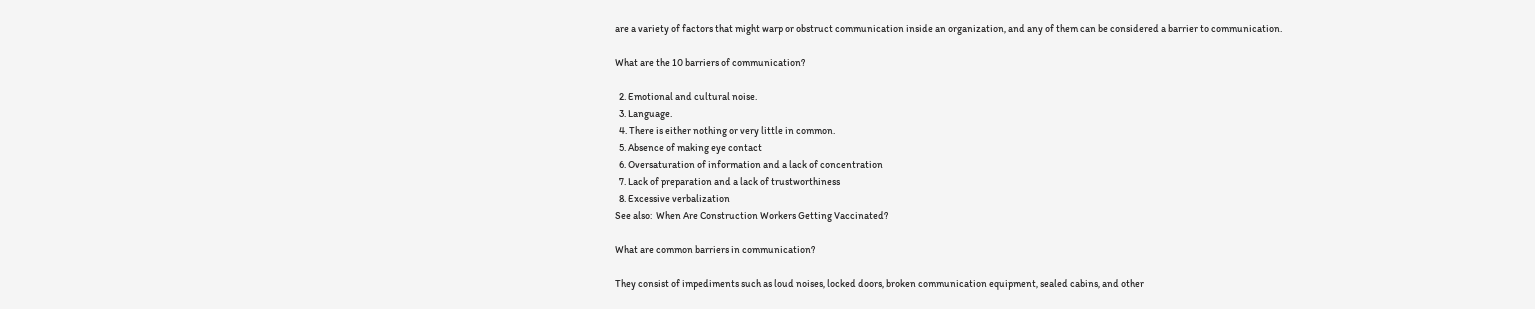are a variety of factors that might warp or obstruct communication inside an organization, and any of them can be considered a barrier to communication.

What are the 10 barriers of communication?

  2. Emotional and cultural noise.
  3. Language.
  4. There is either nothing or very little in common.
  5. Absence of making eye contact
  6. Oversaturation of information and a lack of concentration
  7. Lack of preparation and a lack of trustworthiness
  8. Excessive verbalization
See also:  When Are Construction Workers Getting Vaccinated?

What are common barriers in communication?

They consist of impediments such as loud noises, locked doors, broken communication equipment, sealed cabins, and other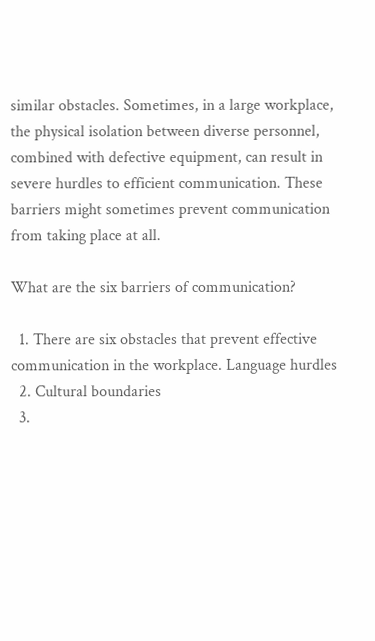similar obstacles. Sometimes, in a large workplace, the physical isolation between diverse personnel, combined with defective equipment, can result in severe hurdles to efficient communication. These barriers might sometimes prevent communication from taking place at all.

What are the six barriers of communication?

  1. There are six obstacles that prevent effective communication in the workplace. Language hurdles
  2. Cultural boundaries
  3.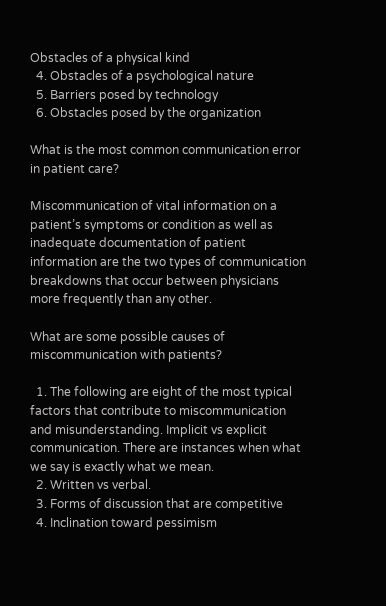Obstacles of a physical kind
  4. Obstacles of a psychological nature
  5. Barriers posed by technology
  6. Obstacles posed by the organization

What is the most common communication error in patient care?

Miscommunication of vital information on a patient’s symptoms or condition as well as inadequate documentation of patient information are the two types of communication breakdowns that occur between physicians more frequently than any other.

What are some possible causes of miscommunication with patients?

  1. The following are eight of the most typical factors that contribute to miscommunication and misunderstanding. Implicit vs explicit communication. There are instances when what we say is exactly what we mean.
  2. Written vs verbal.
  3. Forms of discussion that are competitive
  4. Inclination toward pessimism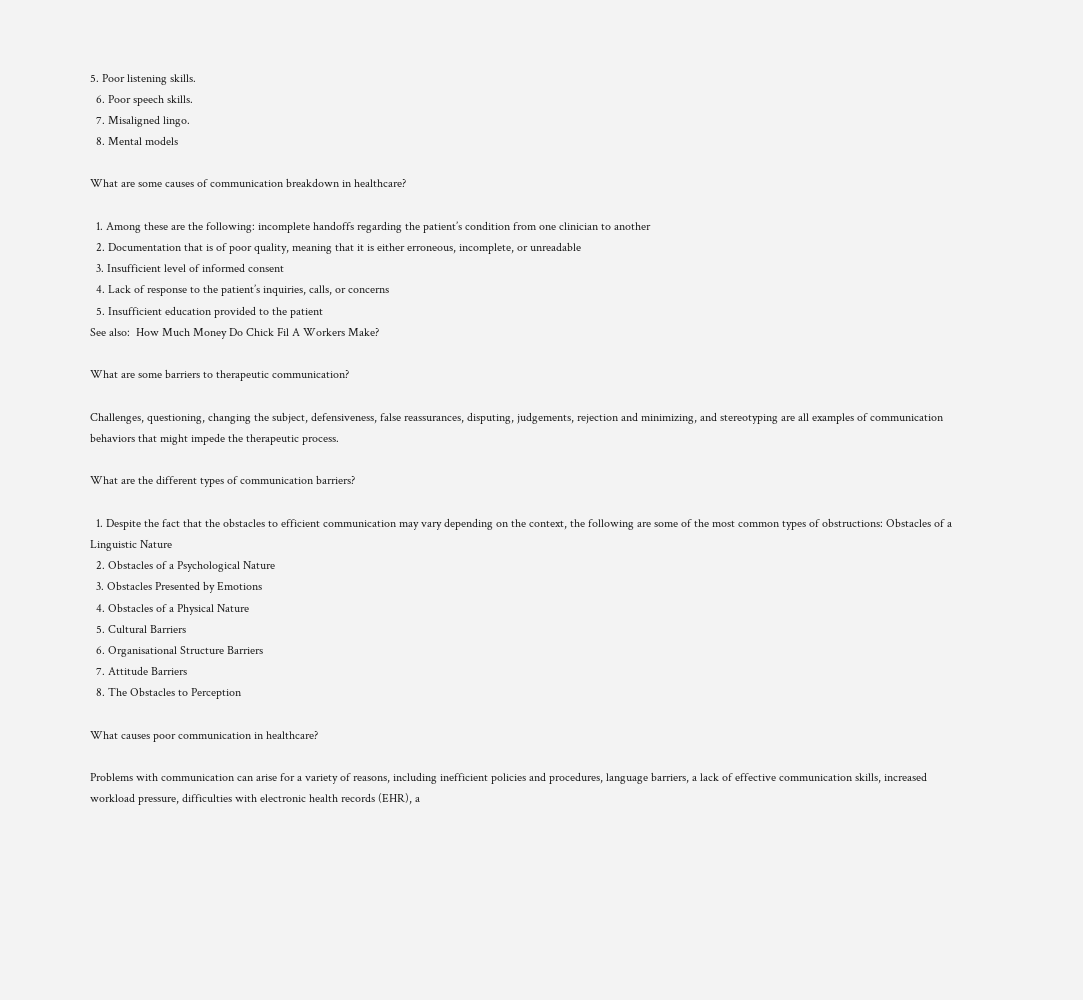5. Poor listening skills.
  6. Poor speech skills.
  7. Misaligned lingo.
  8. Mental models

What are some causes of communication breakdown in healthcare?

  1. Among these are the following: incomplete handoffs regarding the patient’s condition from one clinician to another
  2. Documentation that is of poor quality, meaning that it is either erroneous, incomplete, or unreadable
  3. Insufficient level of informed consent
  4. Lack of response to the patient’s inquiries, calls, or concerns
  5. Insufficient education provided to the patient
See also:  How Much Money Do Chick Fil A Workers Make?

What are some barriers to therapeutic communication?

Challenges, questioning, changing the subject, defensiveness, false reassurances, disputing, judgements, rejection and minimizing, and stereotyping are all examples of communication behaviors that might impede the therapeutic process.

What are the different types of communication barriers?

  1. Despite the fact that the obstacles to efficient communication may vary depending on the context, the following are some of the most common types of obstructions: Obstacles of a Linguistic Nature
  2. Obstacles of a Psychological Nature
  3. Obstacles Presented by Emotions
  4. Obstacles of a Physical Nature
  5. Cultural Barriers
  6. Organisational Structure Barriers
  7. Attitude Barriers
  8. The Obstacles to Perception

What causes poor communication in healthcare?

Problems with communication can arise for a variety of reasons, including inefficient policies and procedures, language barriers, a lack of effective communication skills, increased workload pressure, difficulties with electronic health records (EHR), a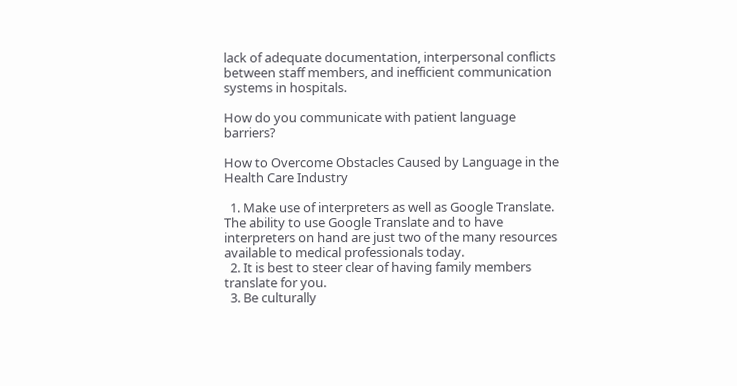lack of adequate documentation, interpersonal conflicts between staff members, and inefficient communication systems in hospitals.

How do you communicate with patient language barriers?

How to Overcome Obstacles Caused by Language in the Health Care Industry

  1. Make use of interpreters as well as Google Translate. The ability to use Google Translate and to have interpreters on hand are just two of the many resources available to medical professionals today.
  2. It is best to steer clear of having family members translate for you.
  3. Be culturally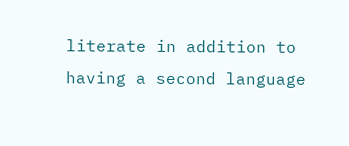literate in addition to having a second language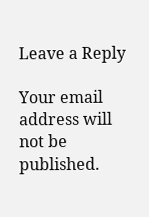Leave a Reply

Your email address will not be published.